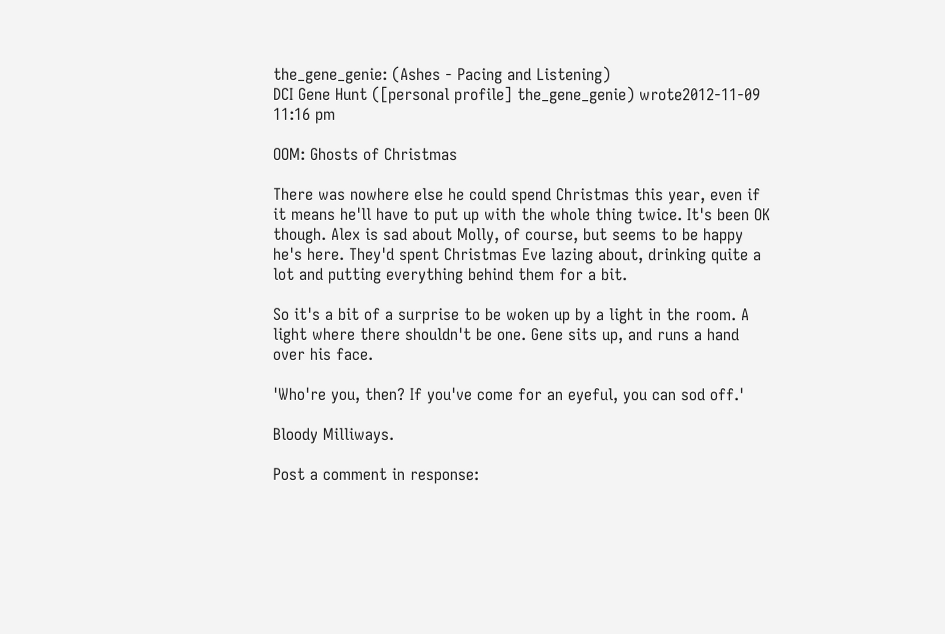the_gene_genie: (Ashes - Pacing and Listening)
DCI Gene Hunt ([personal profile] the_gene_genie) wrote2012-11-09 11:16 pm

OOM: Ghosts of Christmas

There was nowhere else he could spend Christmas this year, even if it means he'll have to put up with the whole thing twice. It's been OK though. Alex is sad about Molly, of course, but seems to be happy he's here. They'd spent Christmas Eve lazing about, drinking quite a lot and putting everything behind them for a bit.

So it's a bit of a surprise to be woken up by a light in the room. A light where there shouldn't be one. Gene sits up, and runs a hand over his face.

'Who're you, then? If you've come for an eyeful, you can sod off.'

Bloody Milliways.

Post a comment in response: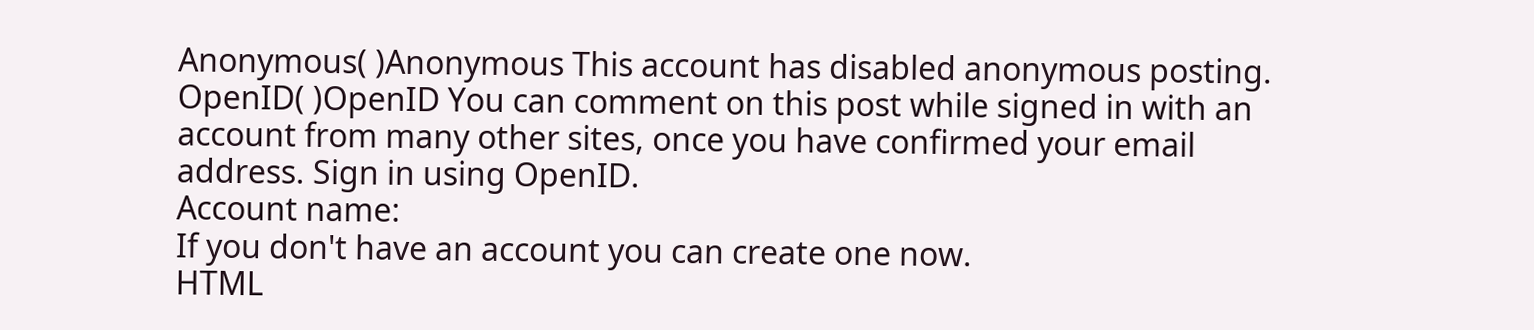Anonymous( )Anonymous This account has disabled anonymous posting.
OpenID( )OpenID You can comment on this post while signed in with an account from many other sites, once you have confirmed your email address. Sign in using OpenID.
Account name:
If you don't have an account you can create one now.
HTML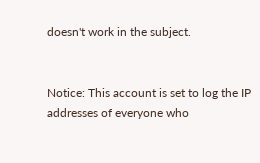doesn't work in the subject.


Notice: This account is set to log the IP addresses of everyone who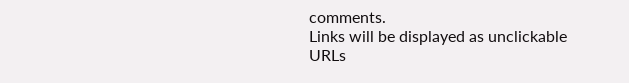comments.
Links will be displayed as unclickable URLs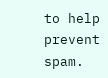to help prevent spam.